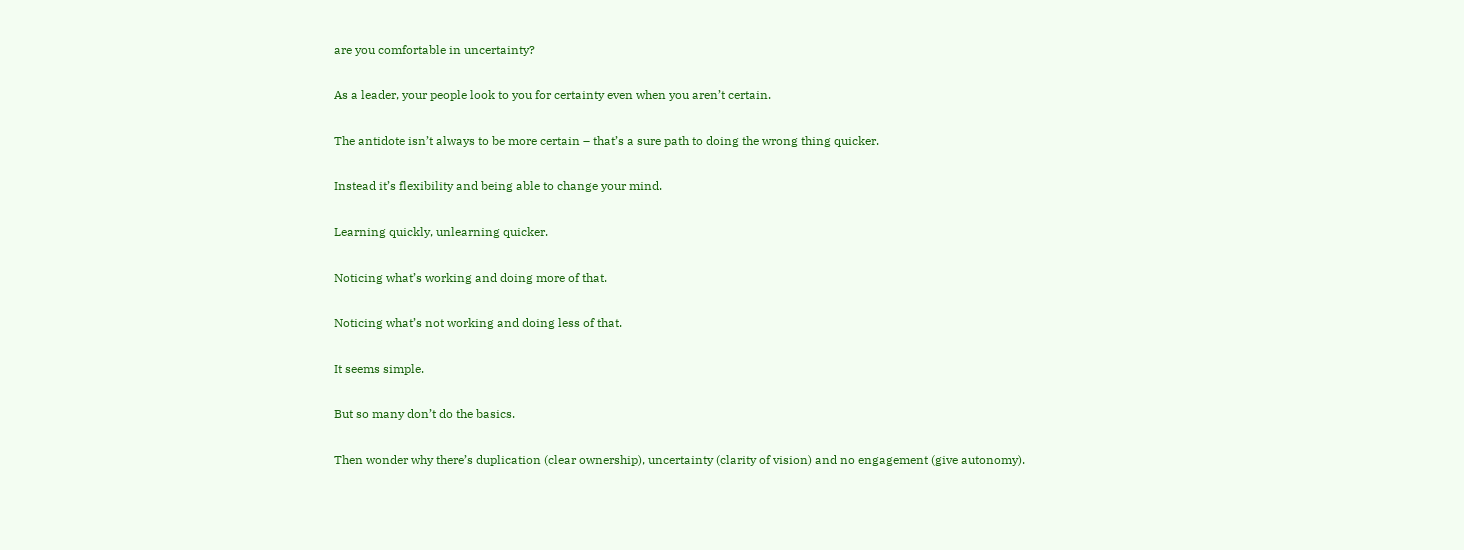are you comfortable in uncertainty?

As a leader, your people look to you for certainty even when you aren’t certain.

The antidote isn’t always to be more certain – that’s a sure path to doing the wrong thing quicker.

Instead it’s flexibility and being able to change your mind.

Learning quickly, unlearning quicker.

Noticing what’s working and doing more of that.

Noticing what’s not working and doing less of that.

It seems simple.

But so many don’t do the basics.

Then wonder why there’s duplication (clear ownership), uncertainty (clarity of vision) and no engagement (give autonomy).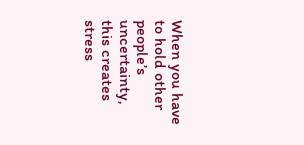When you have to hold other people’s uncertainty, this creates stress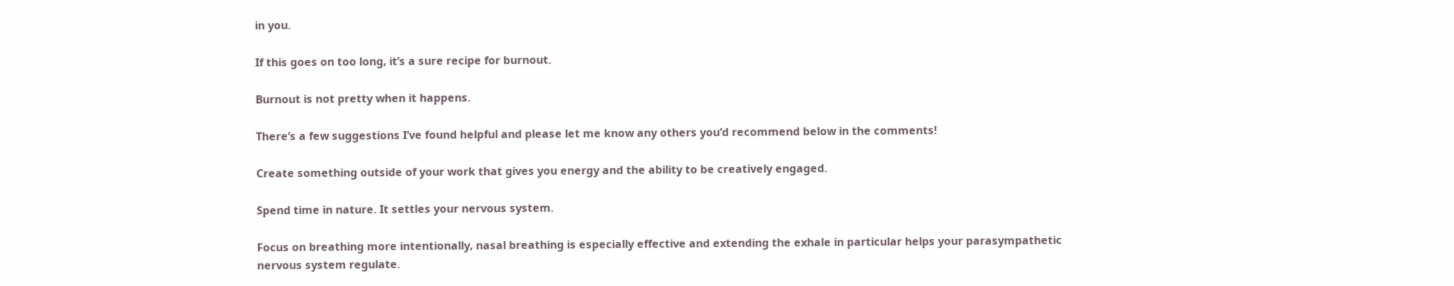in you.

If this goes on too long, it’s a sure recipe for burnout.

Burnout is not pretty when it happens.

There’s a few suggestions I’ve found helpful and please let me know any others you’d recommend below in the comments!

Create something outside of your work that gives you energy and the ability to be creatively engaged.

Spend time in nature. It settles your nervous system.

Focus on breathing more intentionally, nasal breathing is especially effective and extending the exhale in particular helps your parasympathetic nervous system regulate.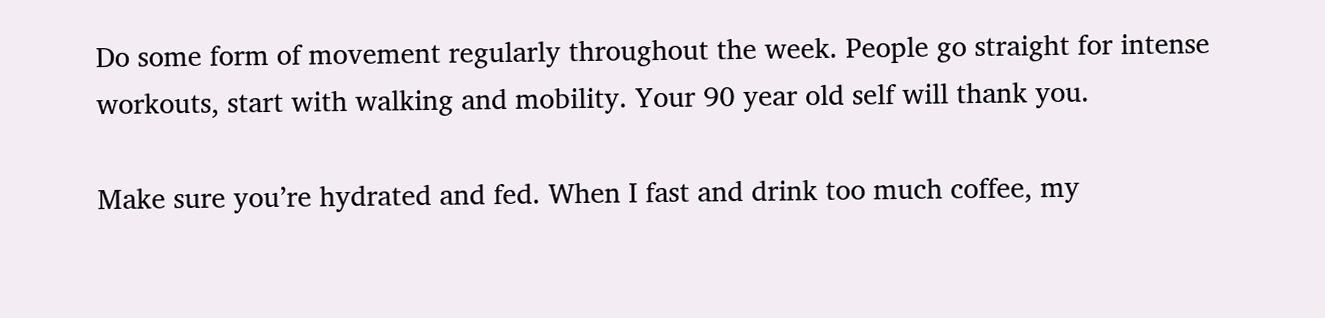Do some form of movement regularly throughout the week. People go straight for intense workouts, start with walking and mobility. Your 90 year old self will thank you.

Make sure you’re hydrated and fed. When I fast and drink too much coffee, my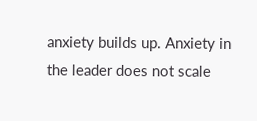anxiety builds up. Anxiety in the leader does not scale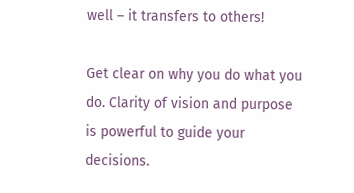well – it transfers to others!

Get clear on why you do what you do. Clarity of vision and purpose is powerful to guide your decisions.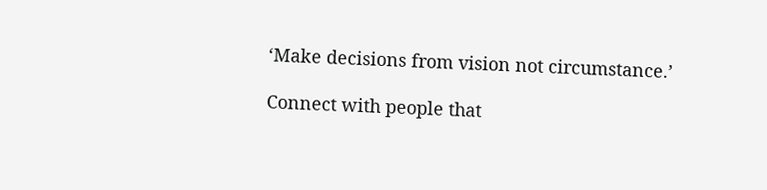‘Make decisions from vision not circumstance.’

Connect with people that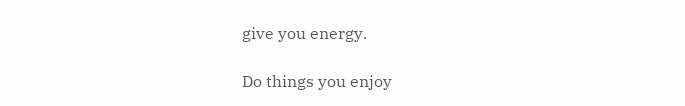give you energy.

Do things you enjoy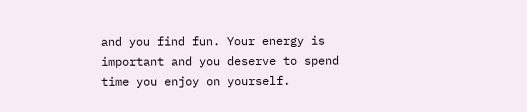and you find fun. Your energy is important and you deserve to spend time you enjoy on yourself.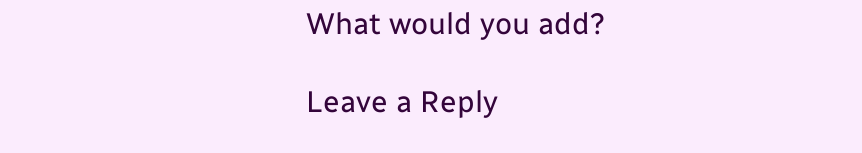What would you add?

Leave a Reply